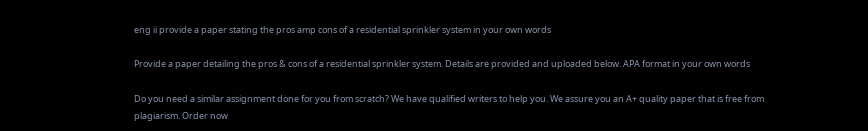eng ii provide a paper stating the pros amp cons of a residential sprinkler system in your own words

Provide a paper detailing the pros & cons of a residential sprinkler system. Details are provided and uploaded below. APA format in your own words

Do you need a similar assignment done for you from scratch? We have qualified writers to help you. We assure you an A+ quality paper that is free from plagiarism. Order now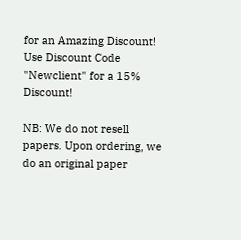for an Amazing Discount!
Use Discount Code "Newclient" for a 15% Discount!

NB: We do not resell papers. Upon ordering, we do an original paper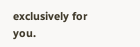exclusively for you.